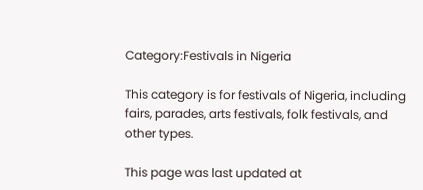Category:Festivals in Nigeria

This category is for festivals of Nigeria, including fairs, parades, arts festivals, folk festivals, and other types.

This page was last updated at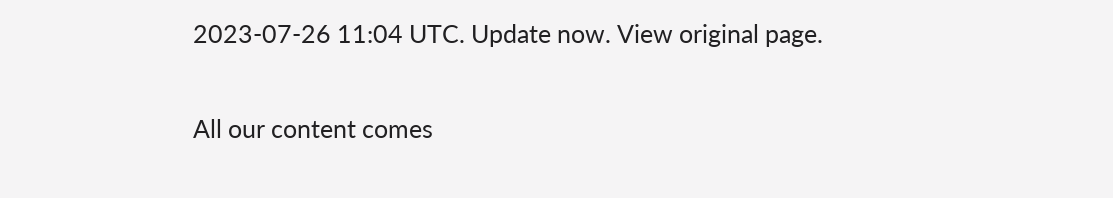2023-07-26 11:04 UTC. Update now. View original page.

All our content comes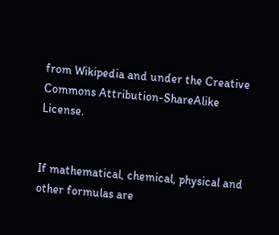from Wikipedia and under the Creative Commons Attribution-ShareAlike License.


If mathematical, chemical, physical and other formulas are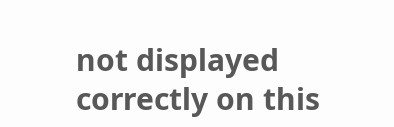not displayed correctly on this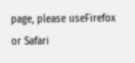page, please useFirefox or Safari